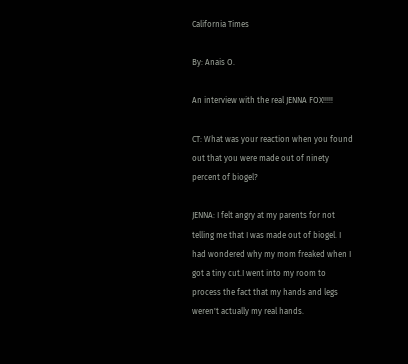California Times

By: Anais O.

An interview with the real JENNA FOX!!!!!

CT: What was your reaction when you found out that you were made out of ninety percent of biogel?

JENNA: I felt angry at my parents for not telling me that I was made out of biogel. I had wondered why my mom freaked when I got a tiny cut.I went into my room to process the fact that my hands and legs weren't actually my real hands.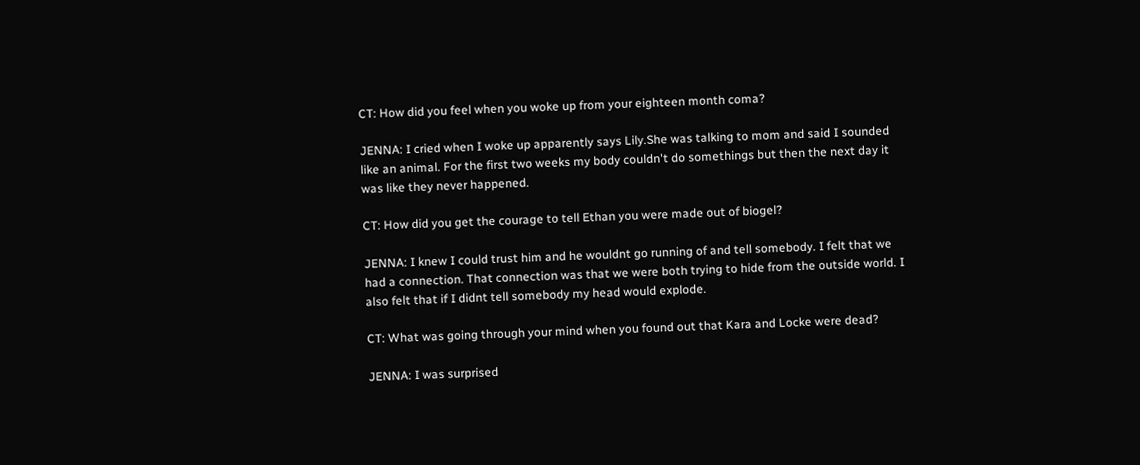CT: How did you feel when you woke up from your eighteen month coma?

JENNA: I cried when I woke up apparently says Lily.She was talking to mom and said I sounded like an animal. For the first two weeks my body couldn't do somethings but then the next day it was like they never happened.

CT: How did you get the courage to tell Ethan you were made out of biogel?

JENNA: I knew I could trust him and he wouldnt go running of and tell somebody. I felt that we had a connection. That connection was that we were both trying to hide from the outside world. I also felt that if I didnt tell somebody my head would explode.

CT: What was going through your mind when you found out that Kara and Locke were dead?

JENNA: I was surprised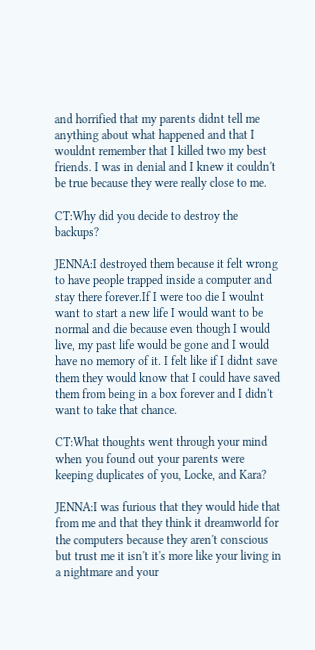and horrified that my parents didnt tell me anything about what happened and that I wouldnt remember that I killed two my best friends. I was in denial and I knew it couldn't be true because they were really close to me.

CT:Why did you decide to destroy the backups?

JENNA:I destroyed them because it felt wrong to have people trapped inside a computer and stay there forever.If I were too die I woulnt want to start a new life I would want to be normal and die because even though I would live, my past life would be gone and I would have no memory of it. I felt like if I didnt save them they would know that I could have saved them from being in a box forever and I didn't want to take that chance.

CT:What thoughts went through your mind when you found out your parents were keeping duplicates of you, Locke, and Kara?

JENNA:I was furious that they would hide that from me and that they think it dreamworld for the computers because they aren't conscious but trust me it isn't it's more like your living in a nightmare and your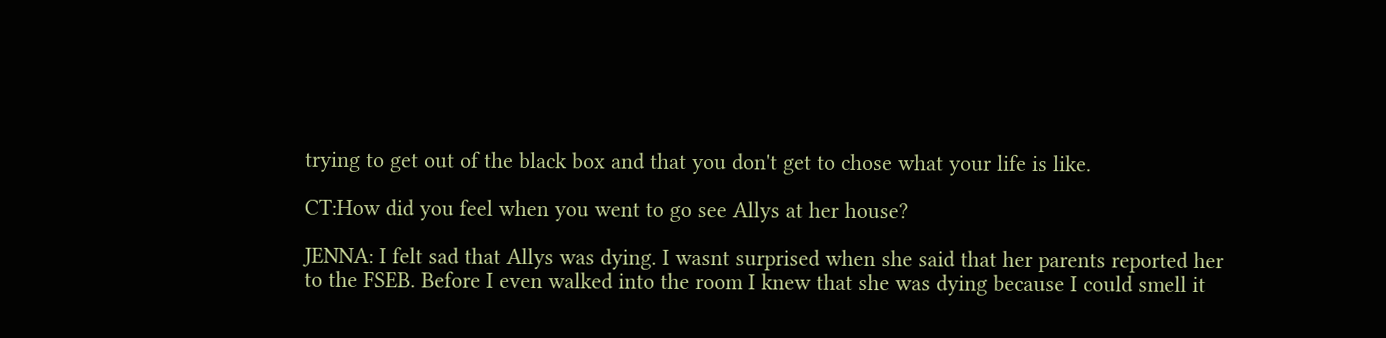trying to get out of the black box and that you don't get to chose what your life is like.

CT:How did you feel when you went to go see Allys at her house?

JENNA: I felt sad that Allys was dying. I wasnt surprised when she said that her parents reported her to the FSEB. Before I even walked into the room I knew that she was dying because I could smell it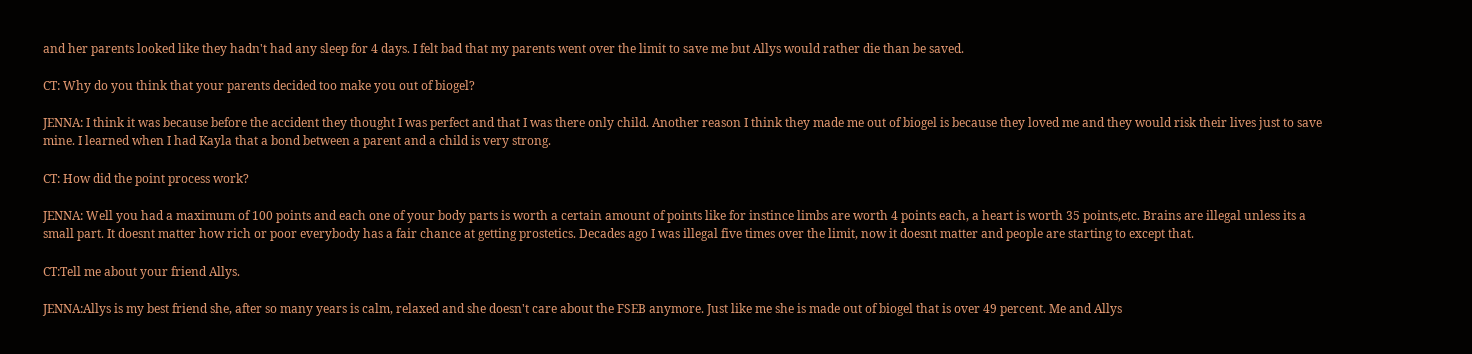and her parents looked like they hadn't had any sleep for 4 days. I felt bad that my parents went over the limit to save me but Allys would rather die than be saved.

CT: Why do you think that your parents decided too make you out of biogel?

JENNA: I think it was because before the accident they thought I was perfect and that I was there only child. Another reason I think they made me out of biogel is because they loved me and they would risk their lives just to save mine. I learned when I had Kayla that a bond between a parent and a child is very strong.

CT: How did the point process work?

JENNA: Well you had a maximum of 100 points and each one of your body parts is worth a certain amount of points like for instince limbs are worth 4 points each, a heart is worth 35 points,etc. Brains are illegal unless its a small part. It doesnt matter how rich or poor everybody has a fair chance at getting prostetics. Decades ago I was illegal five times over the limit, now it doesnt matter and people are starting to except that.

CT:Tell me about your friend Allys.

JENNA:Allys is my best friend she, after so many years is calm, relaxed and she doesn't care about the FSEB anymore. Just like me she is made out of biogel that is over 49 percent. Me and Allys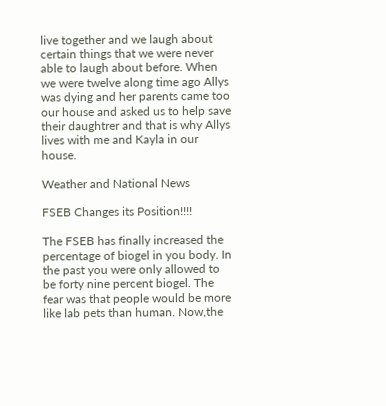live together and we laugh about certain things that we were never able to laugh about before. When we were twelve along time ago Allys was dying and her parents came too our house and asked us to help save their daughtrer and that is why Allys lives with me and Kayla in our house.

Weather and National News

FSEB Changes its Position!!!!

The FSEB has finally increased the percentage of biogel in you body. In the past you were only allowed to be forty nine percent biogel. The fear was that people would be more like lab pets than human. Now,the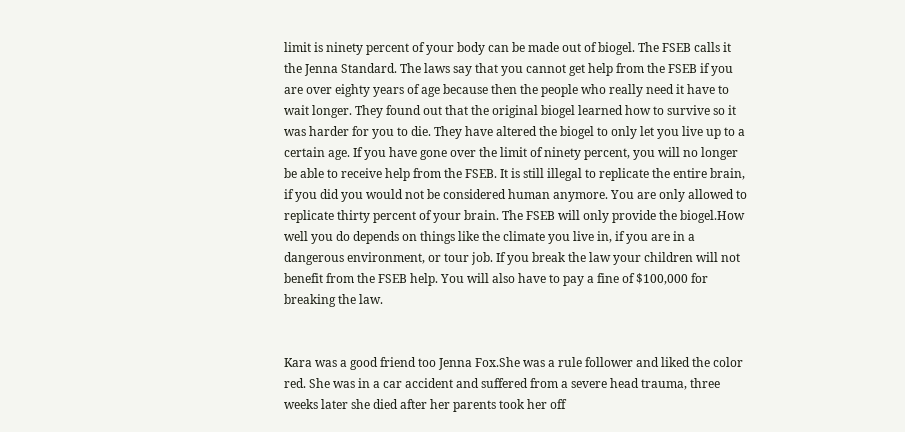limit is ninety percent of your body can be made out of biogel. The FSEB calls it the Jenna Standard. The laws say that you cannot get help from the FSEB if you are over eighty years of age because then the people who really need it have to wait longer. They found out that the original biogel learned how to survive so it was harder for you to die. They have altered the biogel to only let you live up to a certain age. If you have gone over the limit of ninety percent, you will no longer be able to receive help from the FSEB. It is still illegal to replicate the entire brain, if you did you would not be considered human anymore. You are only allowed to replicate thirty percent of your brain. The FSEB will only provide the biogel.How well you do depends on things like the climate you live in, if you are in a dangerous environment, or tour job. If you break the law your children will not benefit from the FSEB help. You will also have to pay a fine of $100,000 for breaking the law.


Kara was a good friend too Jenna Fox.She was a rule follower and liked the color red. She was in a car accident and suffered from a severe head trauma, three weeks later she died after her parents took her off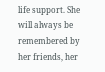life support. She will always be remembered by her friends, her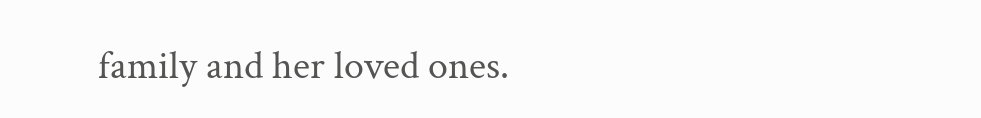family and her loved ones.